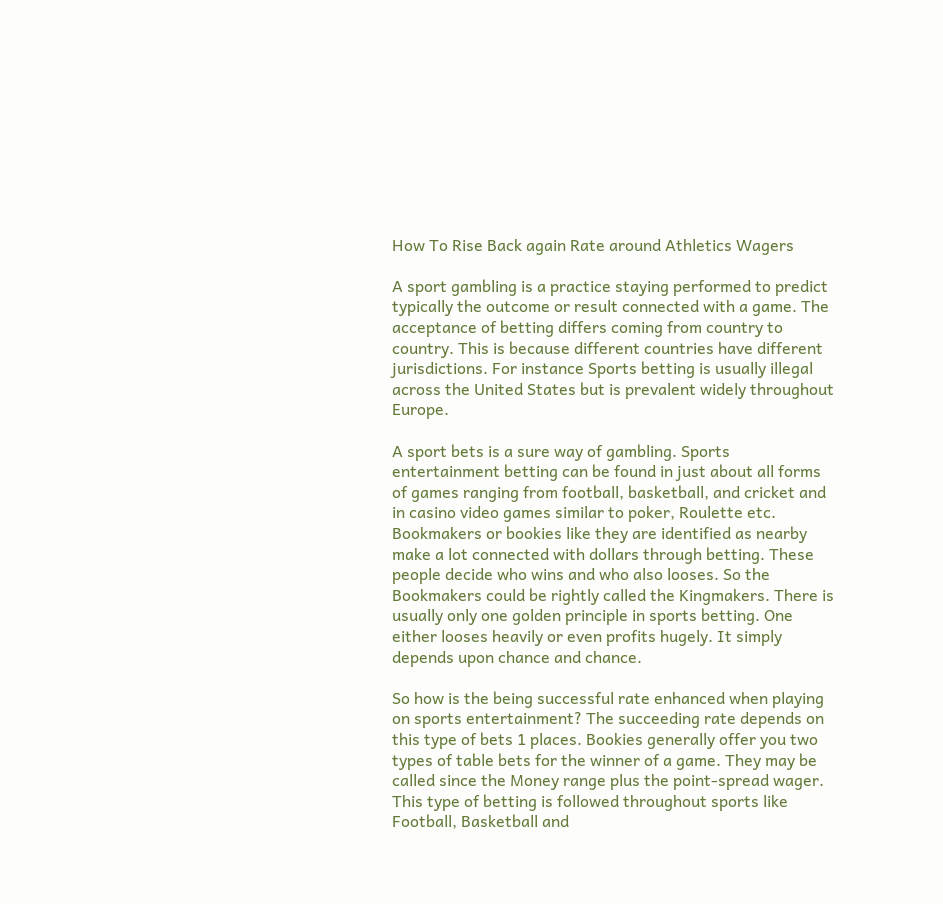How To Rise Back again Rate around Athletics Wagers

A sport gambling is a practice staying performed to predict typically the outcome or result connected with a game. The acceptance of betting differs coming from country to country. This is because different countries have different jurisdictions. For instance Sports betting is usually illegal across the United States but is prevalent widely throughout Europe.

A sport bets is a sure way of gambling. Sports entertainment betting can be found in just about all forms of games ranging from football, basketball, and cricket and in casino video games similar to poker, Roulette etc. Bookmakers or bookies like they are identified as nearby make a lot connected with dollars through betting. These people decide who wins and who also looses. So the Bookmakers could be rightly called the Kingmakers. There is usually only one golden principle in sports betting. One either looses heavily or even profits hugely. It simply depends upon chance and chance.

So how is the being successful rate enhanced when playing on sports entertainment? The succeeding rate depends on this type of bets 1 places. Bookies generally offer you two types of table bets for the winner of a game. They may be called since the Money range plus the point-spread wager. This type of betting is followed throughout sports like Football, Basketball and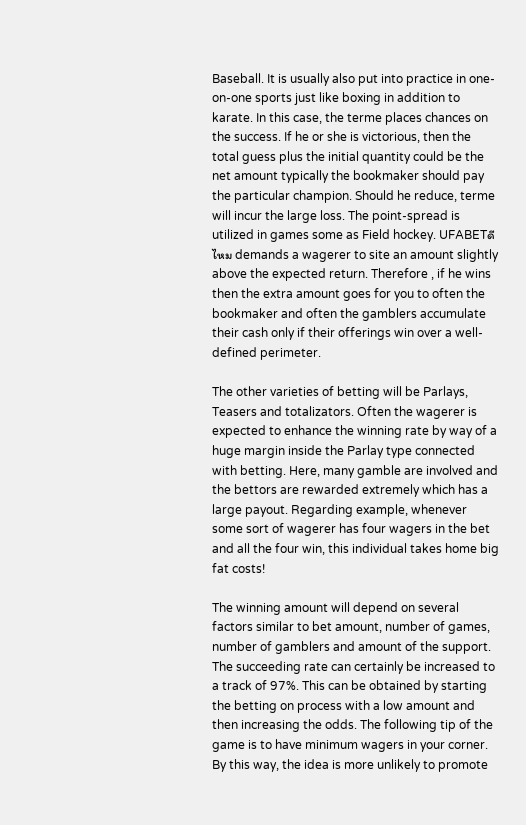Baseball. It is usually also put into practice in one-on-one sports just like boxing in addition to karate. In this case, the terme places chances on the success. If he or she is victorious, then the total guess plus the initial quantity could be the net amount typically the bookmaker should pay the particular champion. Should he reduce, terme will incur the large loss. The point-spread is utilized in games some as Field hockey. UFABETดีไหม demands a wagerer to site an amount slightly above the expected return. Therefore , if he wins then the extra amount goes for you to often the bookmaker and often the gamblers accumulate their cash only if their offerings win over a well-defined perimeter.

The other varieties of betting will be Parlays, Teasers and totalizators. Often the wagerer is expected to enhance the winning rate by way of a huge margin inside the Parlay type connected with betting. Here, many gamble are involved and the bettors are rewarded extremely which has a large payout. Regarding example, whenever some sort of wagerer has four wagers in the bet and all the four win, this individual takes home big fat costs!

The winning amount will depend on several factors similar to bet amount, number of games, number of gamblers and amount of the support. The succeeding rate can certainly be increased to a track of 97%. This can be obtained by starting the betting on process with a low amount and then increasing the odds. The following tip of the game is to have minimum wagers in your corner. By this way, the idea is more unlikely to promote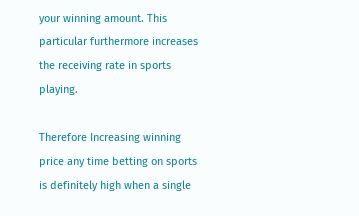your winning amount. This particular furthermore increases the receiving rate in sports playing.

Therefore Increasing winning price any time betting on sports is definitely high when a single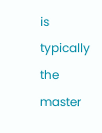is typically the master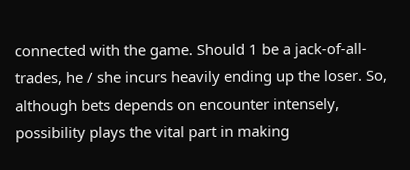connected with the game. Should 1 be a jack-of-all-trades, he / she incurs heavily ending up the loser. So, although bets depends on encounter intensely, possibility plays the vital part in making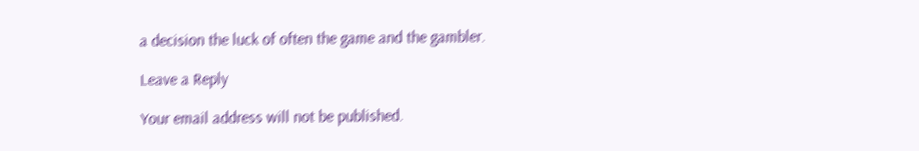a decision the luck of often the game and the gambler.

Leave a Reply

Your email address will not be published.